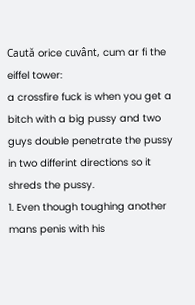Caută orice cuvânt, cum ar fi the eiffel tower:
a crossfire fuck is when you get a bitch with a big pussy and two guys double penetrate the pussy in two differint directions so it shreds the pussy.
1. Even though toughing another mans penis with his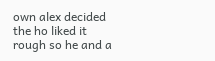own alex decided the ho liked it rough so he and a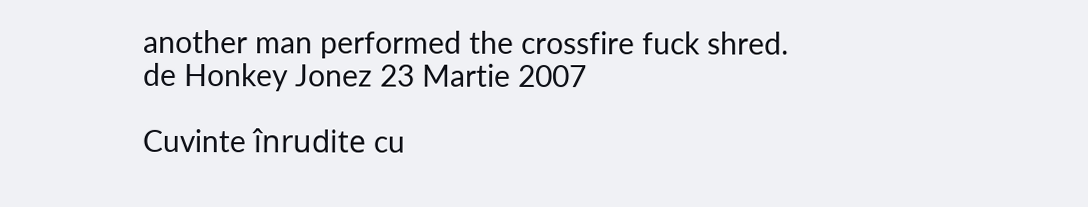another man performed the crossfire fuck shred.
de Honkey Jonez 23 Martie 2007

Cuvinte înrudite cu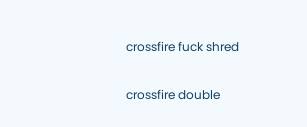crossfire fuck shred

crossfire double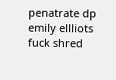penatrate dp emily ellliots fuck shred